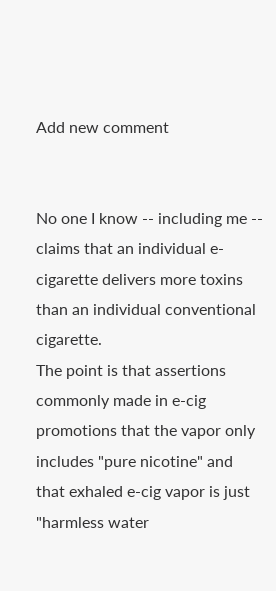Add new comment


No one I know -- including me -- claims that an individual e-cigarette delivers more toxins than an individual conventional cigarette.
The point is that assertions commonly made in e-cig promotions that the vapor only includes "pure nicotine" and that exhaled e-cig vapor is just "harmless water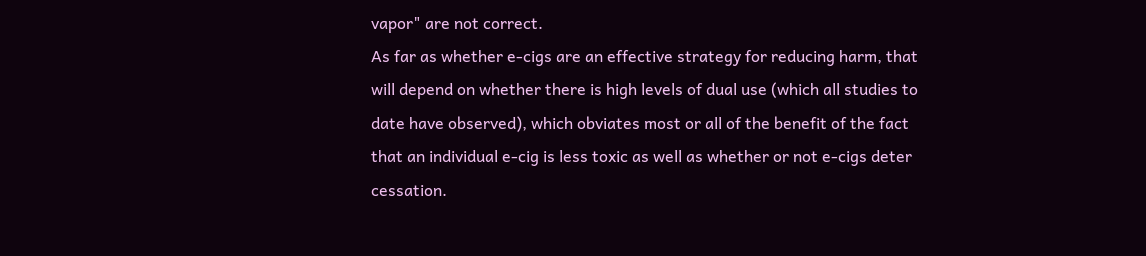vapor" are not correct.
As far as whether e-cigs are an effective strategy for reducing harm, that will depend on whether there is high levels of dual use (which all studies to date have observed), which obviates most or all of the benefit of the fact that an individual e-cig is less toxic as well as whether or not e-cigs deter cessation.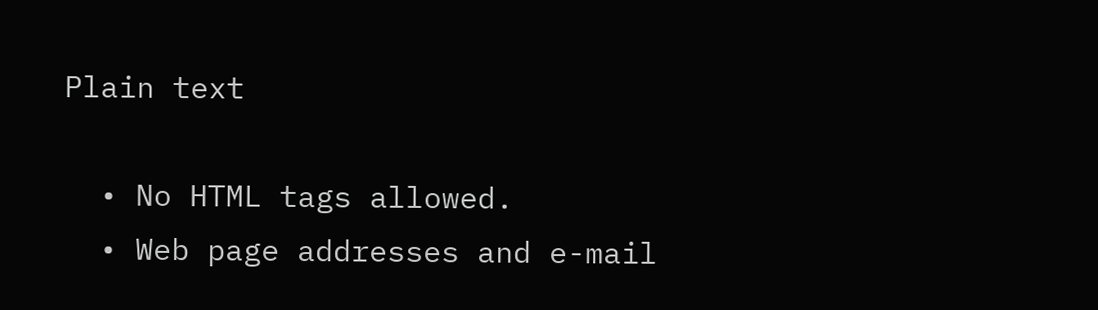Plain text

  • No HTML tags allowed.
  • Web page addresses and e-mail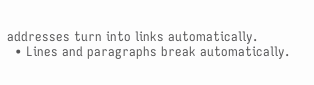addresses turn into links automatically.
  • Lines and paragraphs break automatically.